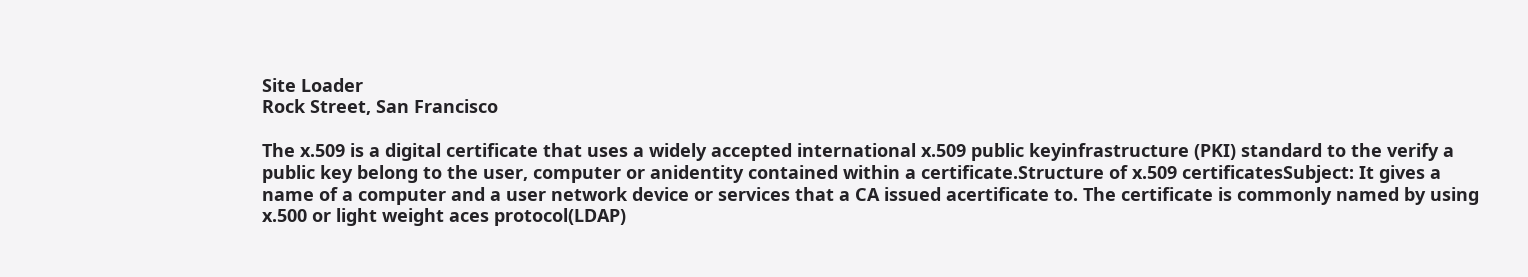Site Loader
Rock Street, San Francisco

The x.509 is a digital certificate that uses a widely accepted international x.509 public keyinfrastructure (PKI) standard to the verify a public key belong to the user, computer or anidentity contained within a certificate.Structure of x.509 certificatesSubject: It gives a name of a computer and a user network device or services that a CA issued acertificate to. The certificate is commonly named by using x.500 or light weight aces protocol(LDAP)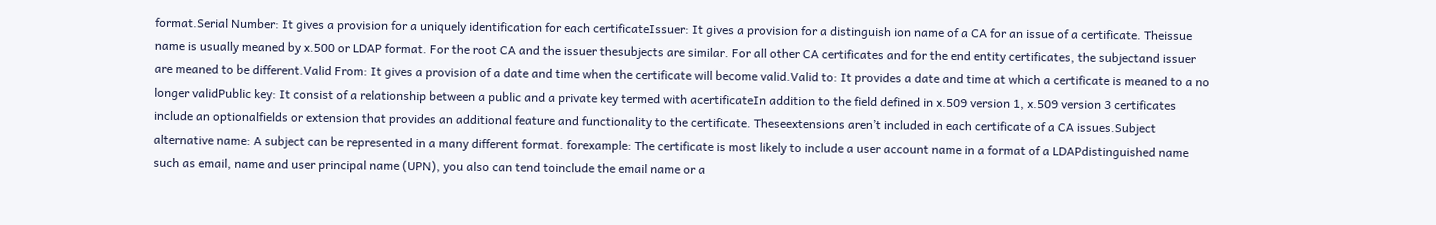format.Serial Number: It gives a provision for a uniquely identification for each certificateIssuer: It gives a provision for a distinguish ion name of a CA for an issue of a certificate. Theissue name is usually meaned by x.500 or LDAP format. For the root CA and the issuer thesubjects are similar. For all other CA certificates and for the end entity certificates, the subjectand issuer are meaned to be different.Valid From: It gives a provision of a date and time when the certificate will become valid.Valid to: It provides a date and time at which a certificate is meaned to a no longer validPublic key: It consist of a relationship between a public and a private key termed with acertificateIn addition to the field defined in x.509 version 1, x.509 version 3 certificates include an optionalfields or extension that provides an additional feature and functionality to the certificate. Theseextensions aren’t included in each certificate of a CA issues.Subject alternative name: A subject can be represented in a many different format. forexample: The certificate is most likely to include a user account name in a format of a LDAPdistinguished name such as email, name and user principal name (UPN), you also can tend toinclude the email name or a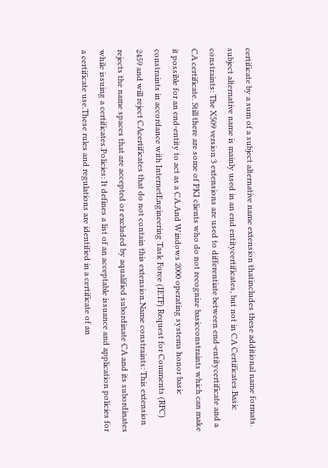certificate by a sum of a subject alternative name extension thatincludes these additional name formats. subject alternative name is mainly used in an end entitycertificates, but not in CA Certificates.Basic constraints: The X509 version 3 extensions are used to differentiate between end-entitycertificate and a CA certificate. Still there are some of PKI clients who do not recognize basicconstraints which can make it possible for an end-entity to act as a CA.And Windows 2000 operating systems honor basic constraints in accordance with InternetEngineering Task Force (IETF) Request for Comments (RFC) 2459 and will reject CAcertificates that do not contain this extension.Name constraints: This extension rejects the name spaces that are accepted or excluded by aqualified subordinate CA and its subordinates while issuing a certificates.Policies: It defines a list of an acceptable issuance and application policies for a certificate use.These rules and regulations are identified in a certificate of an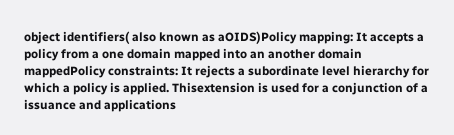object identifiers( also known as aOIDS)Policy mapping: It accepts a policy from a one domain mapped into an another domain mappedPolicy constraints: It rejects a subordinate level hierarchy for which a policy is applied. Thisextension is used for a conjunction of a issuance and applications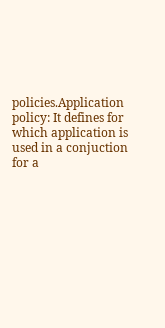policies.Application policy: It defines for which application is used in a conjuction for a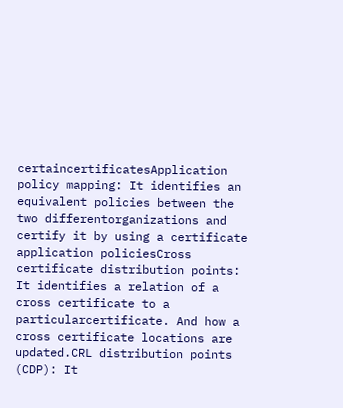certaincertificatesApplication policy mapping: It identifies an equivalent policies between the two differentorganizations and certify it by using a certificate application policiesCross certificate distribution points: It identifies a relation of a cross certificate to a particularcertificate. And how a cross certificate locations are updated.CRL distribution points (CDP): It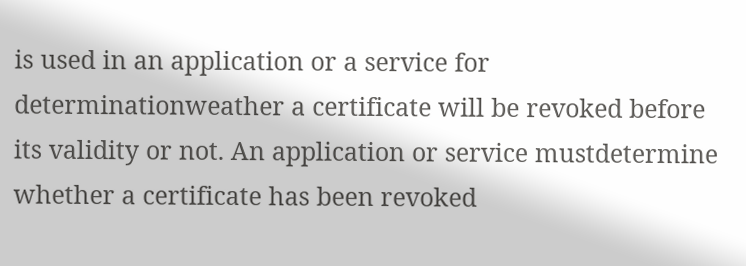is used in an application or a service for determinationweather a certificate will be revoked before its validity or not. An application or service mustdetermine whether a certificate has been revoked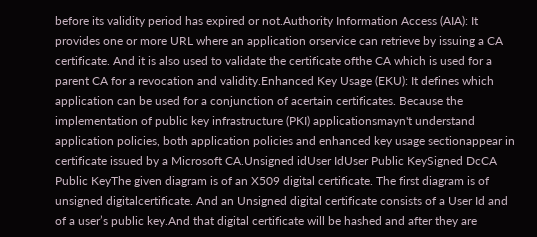before its validity period has expired or not.Authority Information Access (AIA): It provides one or more URL where an application orservice can retrieve by issuing a CA certificate. And it is also used to validate the certificate ofthe CA which is used for a parent CA for a revocation and validity.Enhanced Key Usage (EKU): It defines which application can be used for a conjunction of acertain certificates. Because the implementation of public key infrastructure (PKI) applicationsmayn't understand application policies, both application policies and enhanced key usage sectionappear in certificate issued by a Microsoft CA.Unsigned idUser IdUser Public KeySigned DcCA Public KeyThe given diagram is of an X509 digital certificate. The first diagram is of unsigned digitalcertificate. And an Unsigned digital certificate consists of a User Id and of a user’s public key.And that digital certificate will be hashed and after they are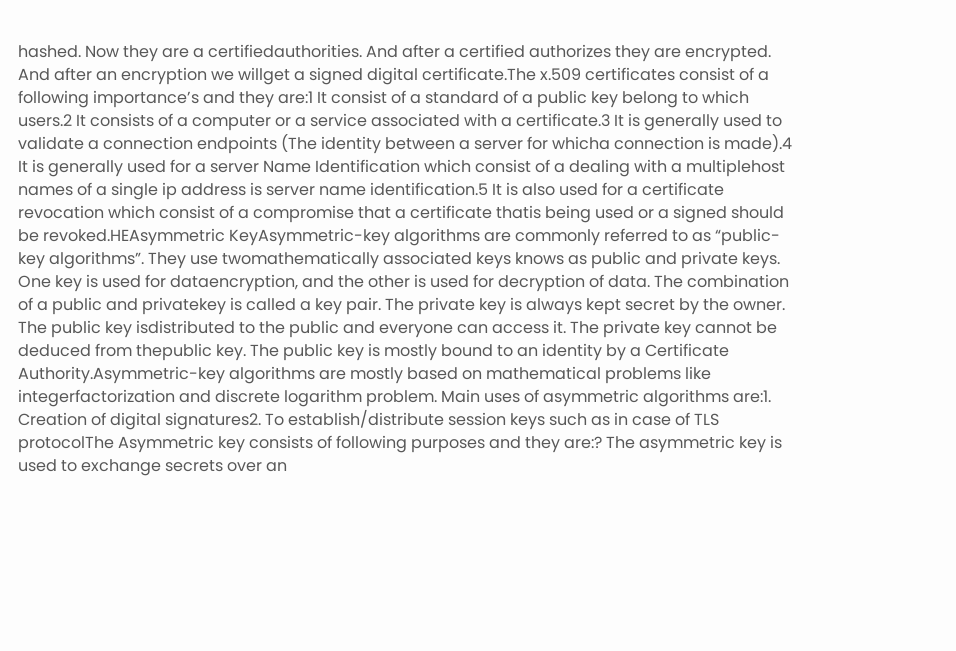hashed. Now they are a certifiedauthorities. And after a certified authorizes they are encrypted. And after an encryption we willget a signed digital certificate.The x.509 certificates consist of a following importance’s and they are:1 It consist of a standard of a public key belong to which users.2 It consists of a computer or a service associated with a certificate.3 It is generally used to validate a connection endpoints (The identity between a server for whicha connection is made).4 It is generally used for a server Name Identification which consist of a dealing with a multiplehost names of a single ip address is server name identification.5 It is also used for a certificate revocation which consist of a compromise that a certificate thatis being used or a signed should be revoked.HEAsymmetric KeyAsymmetric-key algorithms are commonly referred to as “public-key algorithms”. They use twomathematically associated keys knows as public and private keys. One key is used for dataencryption, and the other is used for decryption of data. The combination of a public and privatekey is called a key pair. The private key is always kept secret by the owner. The public key isdistributed to the public and everyone can access it. The private key cannot be deduced from thepublic key. The public key is mostly bound to an identity by a Certificate Authority.Asymmetric-key algorithms are mostly based on mathematical problems like integerfactorization and discrete logarithm problem. Main uses of asymmetric algorithms are:1. Creation of digital signatures2. To establish/distribute session keys such as in case of TLS protocolThe Asymmetric key consists of following purposes and they are:? The asymmetric key is used to exchange secrets over an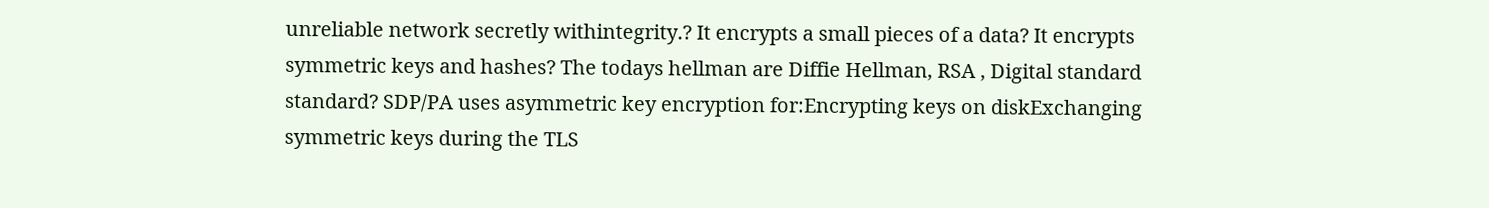unreliable network secretly withintegrity.? It encrypts a small pieces of a data? It encrypts symmetric keys and hashes? The todays hellman are Diffie Hellman, RSA , Digital standard standard? SDP/PA uses asymmetric key encryption for:Encrypting keys on diskExchanging symmetric keys during the TLS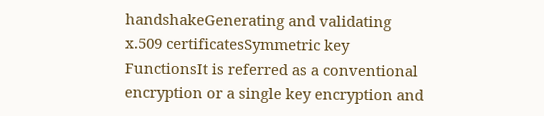handshakeGenerating and validating x.509 certificatesSymmetric key FunctionsIt is referred as a conventional encryption or a single key encryption and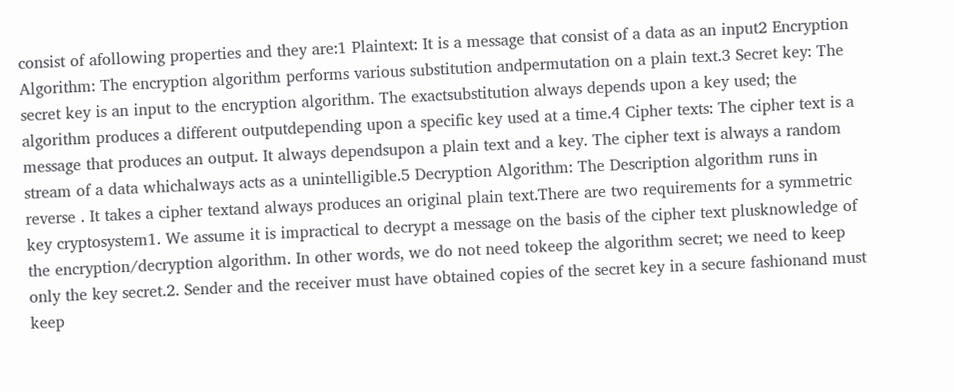consist of afollowing properties and they are:1 Plaintext: It is a message that consist of a data as an input2 Encryption Algorithm: The encryption algorithm performs various substitution andpermutation on a plain text.3 Secret key: The secret key is an input to the encryption algorithm. The exactsubstitution always depends upon a key used; the algorithm produces a different outputdepending upon a specific key used at a time.4 Cipher texts: The cipher text is a message that produces an output. It always dependsupon a plain text and a key. The cipher text is always a random stream of a data whichalways acts as a unintelligible.5 Decryption Algorithm: The Description algorithm runs in reverse . It takes a cipher textand always produces an original plain text.There are two requirements for a symmetric key cryptosystem1. We assume it is impractical to decrypt a message on the basis of the cipher text plusknowledge of the encryption/decryption algorithm. In other words, we do not need tokeep the algorithm secret; we need to keep only the key secret.2. Sender and the receiver must have obtained copies of the secret key in a secure fashionand must keep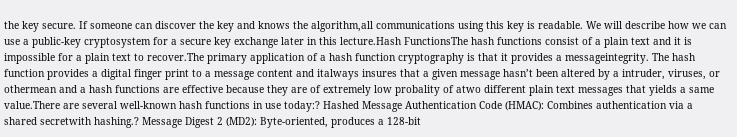the key secure. If someone can discover the key and knows the algorithm,all communications using this key is readable. We will describe how we can use a public-key cryptosystem for a secure key exchange later in this lecture.Hash FunctionsThe hash functions consist of a plain text and it is impossible for a plain text to recover.The primary application of a hash function cryptography is that it provides a messageintegrity. The hash function provides a digital finger print to a message content and italways insures that a given message hasn’t been altered by a intruder, viruses, or othermean and a hash functions are effective because they are of extremely low probality of atwo different plain text messages that yields a same value.There are several well-known hash functions in use today:? Hashed Message Authentication Code (HMAC): Combines authentication via a shared secretwith hashing.? Message Digest 2 (MD2): Byte-oriented, produces a 128-bit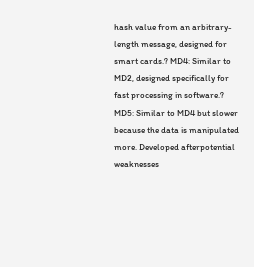hash value from an arbitrary-length message, designed for smart cards.? MD4: Similar to MD2, designed specifically for fast processing in software.? MD5: Similar to MD4 but slower because the data is manipulated more. Developed afterpotential weaknesses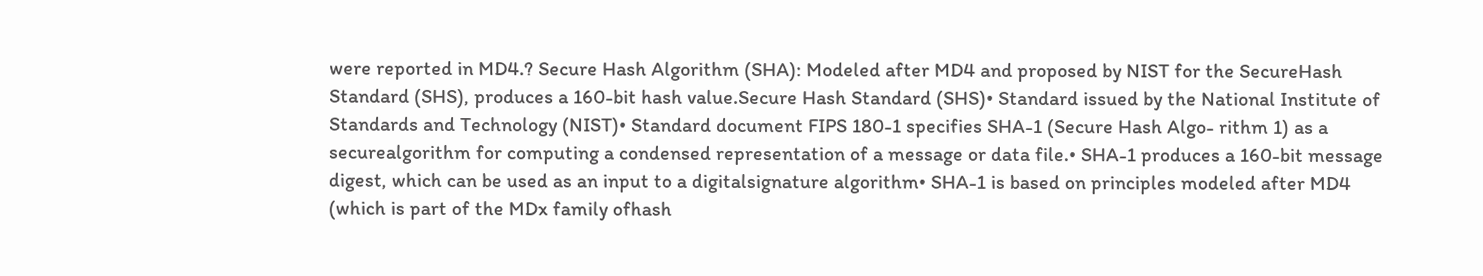were reported in MD4.? Secure Hash Algorithm (SHA): Modeled after MD4 and proposed by NIST for the SecureHash Standard (SHS), produces a 160-bit hash value.Secure Hash Standard (SHS)• Standard issued by the National Institute of Standards and Technology (NIST)• Standard document FIPS 180-1 specifies SHA-1 (Secure Hash Algo- rithm 1) as a securealgorithm for computing a condensed representation of a message or data file.• SHA-1 produces a 160-bit message digest, which can be used as an input to a digitalsignature algorithm• SHA-1 is based on principles modeled after MD4 (which is part of the MDx family ofhash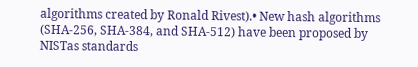algorithms created by Ronald Rivest).• New hash algorithms (SHA-256, SHA-384, and SHA-512) have been proposed by NISTas standards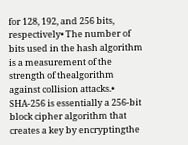for 128, 192, and 256 bits, respectively• The number of bits used in the hash algorithm is a measurement of the strength of thealgorithm against collision attacks.• SHA-256 is essentially a 256-bit block cipher algorithm that creates a key by encryptingthe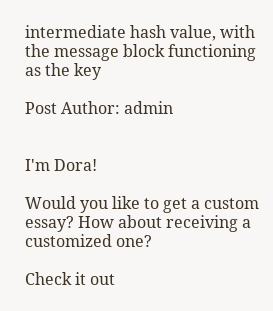intermediate hash value, with the message block functioning as the key

Post Author: admin


I'm Dora!

Would you like to get a custom essay? How about receiving a customized one?

Check it out